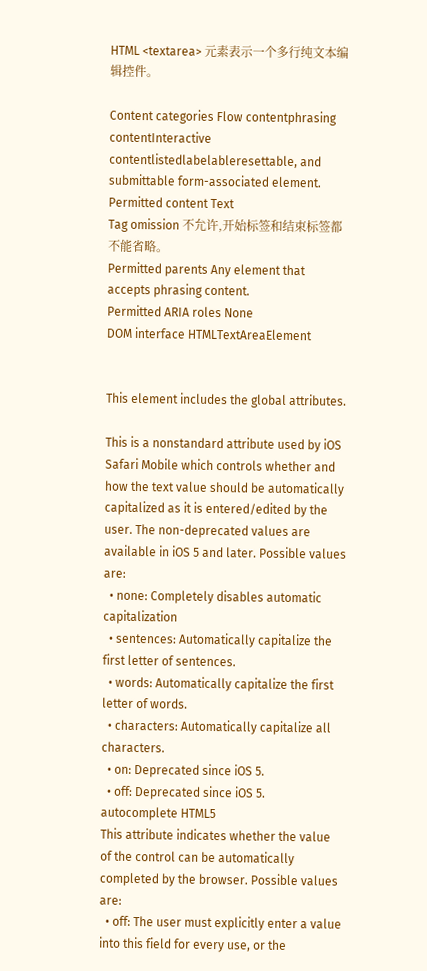HTML <textarea> 元素表示一个多行纯文本编辑控件。

Content categories Flow contentphrasing contentInteractive contentlistedlabelableresettable, and submittable form-associated element.
Permitted content Text
Tag omission 不允许,开始标签和结束标签都不能省略。
Permitted parents Any element that accepts phrasing content.
Permitted ARIA roles None
DOM interface HTMLTextAreaElement


This element includes the global attributes.

This is a nonstandard attribute used by iOS Safari Mobile which controls whether and how the text value should be automatically capitalized as it is entered/edited by the user. The non-deprecated values are available in iOS 5 and later. Possible values are:
  • none: Completely disables automatic capitalization
  • sentences: Automatically capitalize the first letter of sentences.
  • words: Automatically capitalize the first letter of words.
  • characters: Automatically capitalize all characters.
  • on: Deprecated since iOS 5.
  • off: Deprecated since iOS 5.
autocomplete HTML5
This attribute indicates whether the value of the control can be automatically completed by the browser. Possible values are:
  • off: The user must explicitly enter a value into this field for every use, or the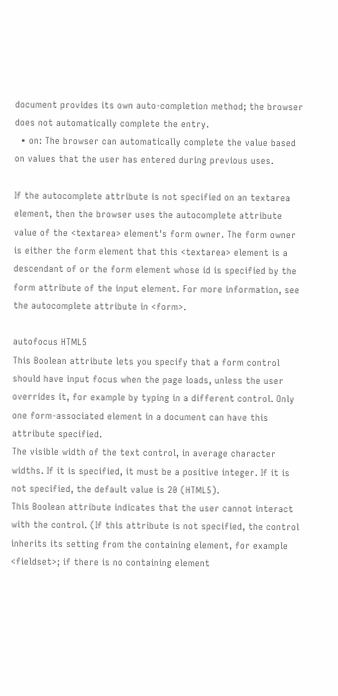document provides its own auto-completion method; the browser does not automatically complete the entry.
  • on: The browser can automatically complete the value based on values that the user has entered during previous uses.

If the autocomplete attribute is not specified on an textarea element, then the browser uses the autocomplete attribute value of the <textarea> element's form owner. The form owner is either the form element that this <textarea> element is a descendant of or the form element whose id is specified by the form attribute of the input element. For more information, see the autocomplete attribute in <form>.

autofocus HTML5
This Boolean attribute lets you specify that a form control should have input focus when the page loads, unless the user overrides it, for example by typing in a different control. Only one form-associated element in a document can have this attribute specified.
The visible width of the text control, in average character widths. If it is specified, it must be a positive integer. If it is not specified, the default value is 20 (HTML5).
This Boolean attribute indicates that the user cannot interact with the control. (If this attribute is not specified, the control inherits its setting from the containing element, for example <fieldset>; if there is no containing element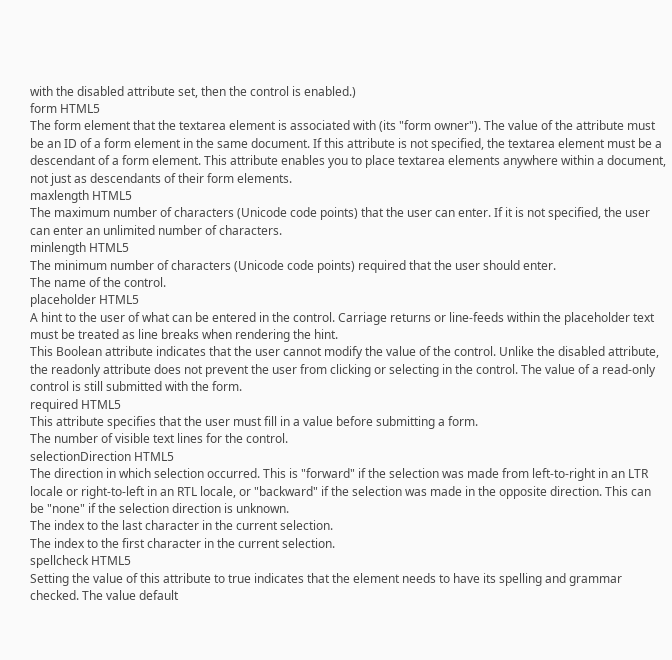with the disabled attribute set, then the control is enabled.)
form HTML5
The form element that the textarea element is associated with (its "form owner"). The value of the attribute must be an ID of a form element in the same document. If this attribute is not specified, the textarea element must be a descendant of a form element. This attribute enables you to place textarea elements anywhere within a document, not just as descendants of their form elements.
maxlength HTML5
The maximum number of characters (Unicode code points) that the user can enter. If it is not specified, the user can enter an unlimited number of characters.
minlength HTML5
The minimum number of characters (Unicode code points) required that the user should enter.
The name of the control.
placeholder HTML5
A hint to the user of what can be entered in the control. Carriage returns or line-feeds within the placeholder text must be treated as line breaks when rendering the hint.
This Boolean attribute indicates that the user cannot modify the value of the control. Unlike the disabled attribute, the readonly attribute does not prevent the user from clicking or selecting in the control. The value of a read-only control is still submitted with the form.
required HTML5
This attribute specifies that the user must fill in a value before submitting a form.
The number of visible text lines for the control.
selectionDirection HTML5
The direction in which selection occurred. This is "forward" if the selection was made from left-to-right in an LTR locale or right-to-left in an RTL locale, or "backward" if the selection was made in the opposite direction. This can be "none" if the selection direction is unknown.
The index to the last character in the current selection.
The index to the first character in the current selection.
spellcheck HTML5
Setting the value of this attribute to true indicates that the element needs to have its spelling and grammar checked. The value default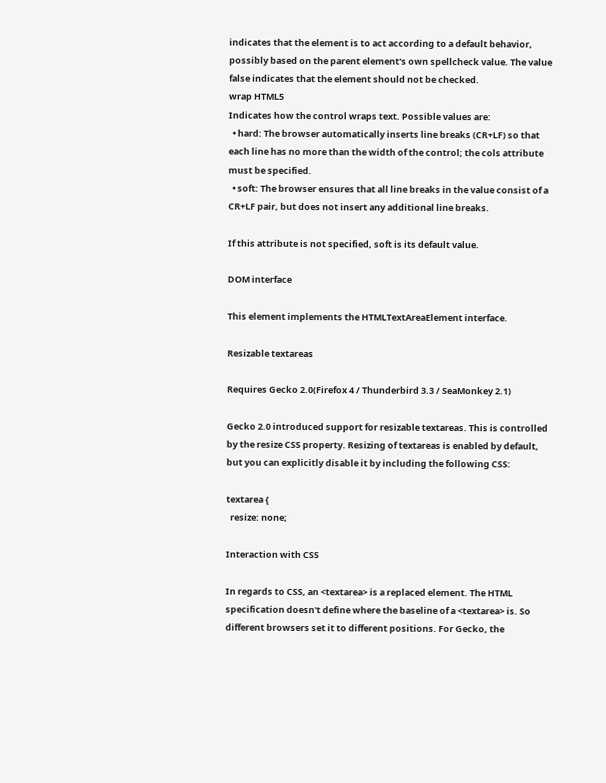indicates that the element is to act according to a default behavior, possibly based on the parent element's own spellcheck value. The value false indicates that the element should not be checked.
wrap HTML5
Indicates how the control wraps text. Possible values are:
  • hard: The browser automatically inserts line breaks (CR+LF) so that each line has no more than the width of the control; the cols attribute must be specified.
  • soft: The browser ensures that all line breaks in the value consist of a CR+LF pair, but does not insert any additional line breaks.

If this attribute is not specified, soft is its default value.

DOM interface

This element implements the HTMLTextAreaElement interface.

Resizable textareas

Requires Gecko 2.0(Firefox 4 / Thunderbird 3.3 / SeaMonkey 2.1)

Gecko 2.0 introduced support for resizable textareas. This is controlled by the resize CSS property. Resizing of textareas is enabled by default, but you can explicitly disable it by including the following CSS:

textarea {
  resize: none;

Interaction with CSS

In regards to CSS, an <textarea> is a replaced element. The HTML specification doesn't define where the baseline of a <textarea> is. So different browsers set it to different positions. For Gecko, the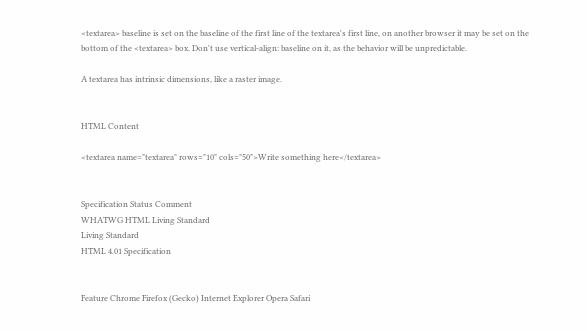<textarea> baseline is set on the baseline of the first line of the textarea's first line, on another browser it may be set on the bottom of the <textarea> box. Don't use vertical-align: baseline on it, as the behavior will be unpredictable.

A textarea has intrinsic dimensions, like a raster image.


HTML Content

<textarea name="textarea" rows="10" cols="50">Write something here</textarea>


Specification Status Comment
WHATWG HTML Living Standard
Living Standard
HTML 4.01 Specification


Feature Chrome Firefox (Gecko) Internet Explorer Opera Safari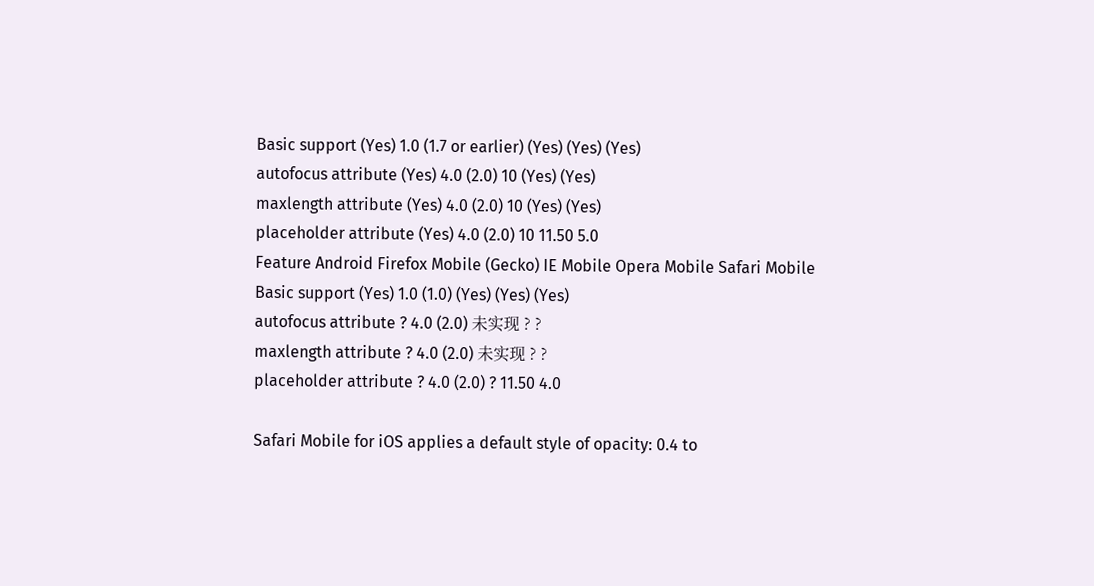Basic support (Yes) 1.0 (1.7 or earlier) (Yes) (Yes) (Yes)
autofocus attribute (Yes) 4.0 (2.0) 10 (Yes) (Yes)
maxlength attribute (Yes) 4.0 (2.0) 10 (Yes) (Yes)
placeholder attribute (Yes) 4.0 (2.0) 10 11.50 5.0
Feature Android Firefox Mobile (Gecko) IE Mobile Opera Mobile Safari Mobile
Basic support (Yes) 1.0 (1.0) (Yes) (Yes) (Yes)
autofocus attribute ? 4.0 (2.0) 未实现 ? ?
maxlength attribute ? 4.0 (2.0) 未实现 ? ?
placeholder attribute ? 4.0 (2.0) ? 11.50 4.0

Safari Mobile for iOS applies a default style of opacity: 0.4 to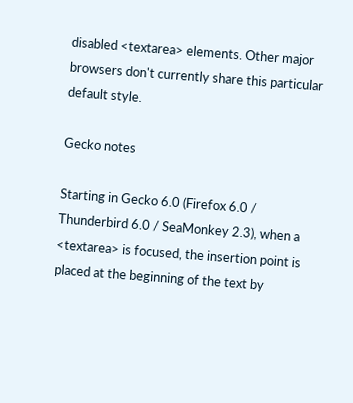disabled <textarea> elements. Other major browsers don't currently share this particular default style.

Gecko notes

Starting in Gecko 6.0 (Firefox 6.0 / Thunderbird 6.0 / SeaMonkey 2.3), when a <textarea> is focused, the insertion point is placed at the beginning of the text by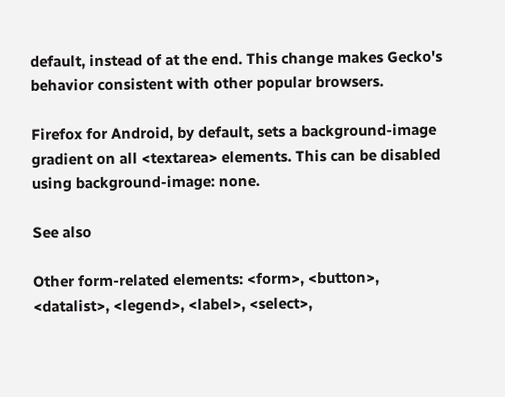default, instead of at the end. This change makes Gecko's behavior consistent with other popular browsers.

Firefox for Android, by default, sets a background-image gradient on all <textarea> elements. This can be disabled using background-image: none.

See also

Other form-related elements: <form>, <button>, <datalist>, <legend>, <label>, <select>,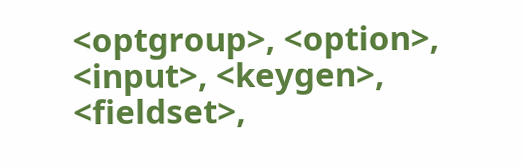<optgroup>, <option>, <input>, <keygen>, <fieldset>,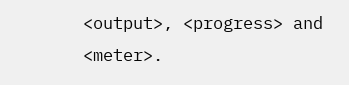<output>, <progress> and <meter>.